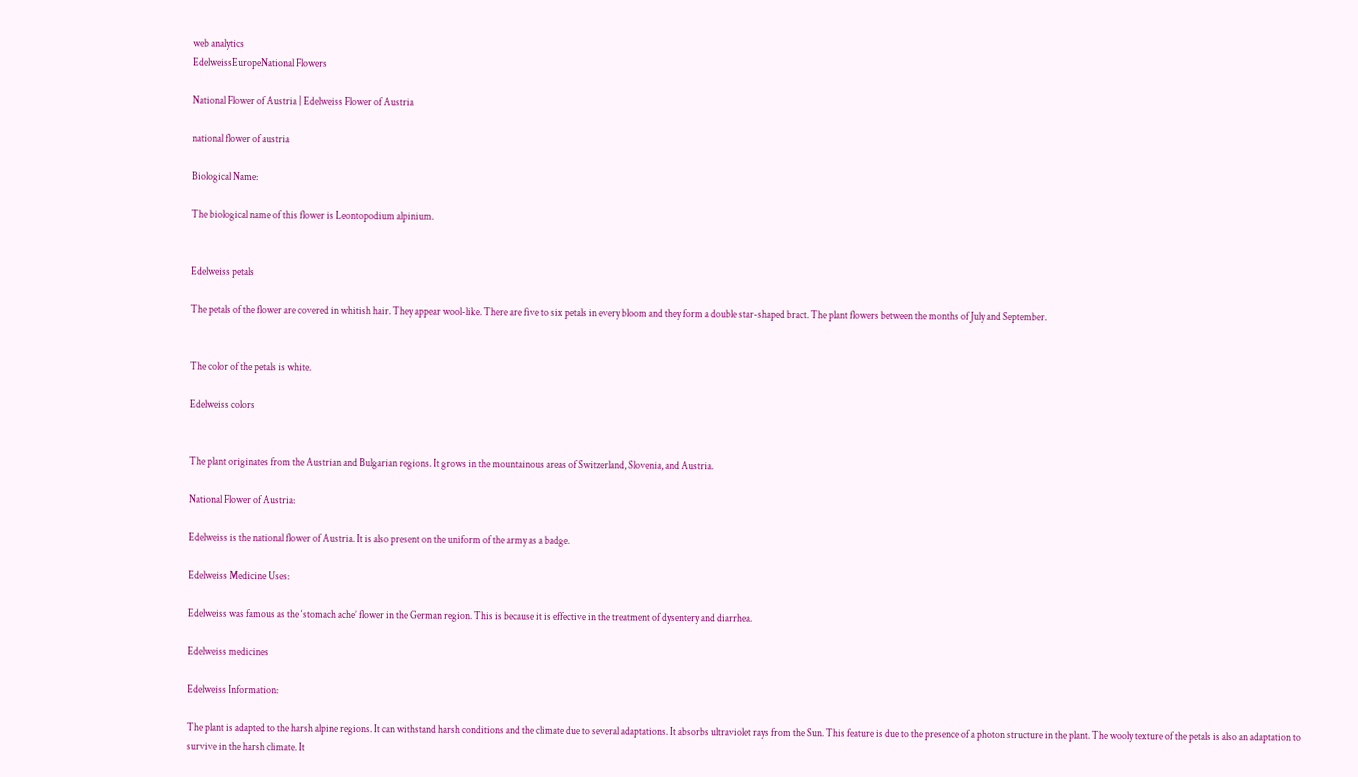web analytics
EdelweissEuropeNational Flowers

National Flower of Austria | Edelweiss Flower of Austria

national flower of austria

Biological Name:

The biological name of this flower is Leontopodium alpinium.


Edelweiss petals

The petals of the flower are covered in whitish hair. They appear wool-like. There are five to six petals in every bloom and they form a double star-shaped bract. The plant flowers between the months of July and September.


The color of the petals is white.

Edelweiss colors


The plant originates from the Austrian and Bulgarian regions. It grows in the mountainous areas of Switzerland, Slovenia, and Austria.

National Flower of Austria:

Edelweiss is the national flower of Austria. It is also present on the uniform of the army as a badge.

Edelweiss Medicine Uses:

Edelweiss was famous as the ‘stomach ache’ flower in the German region. This is because it is effective in the treatment of dysentery and diarrhea.

Edelweiss medicines

Edelweiss Information:

The plant is adapted to the harsh alpine regions. It can withstand harsh conditions and the climate due to several adaptations. It absorbs ultraviolet rays from the Sun. This feature is due to the presence of a photon structure in the plant. The wooly texture of the petals is also an adaptation to survive in the harsh climate. It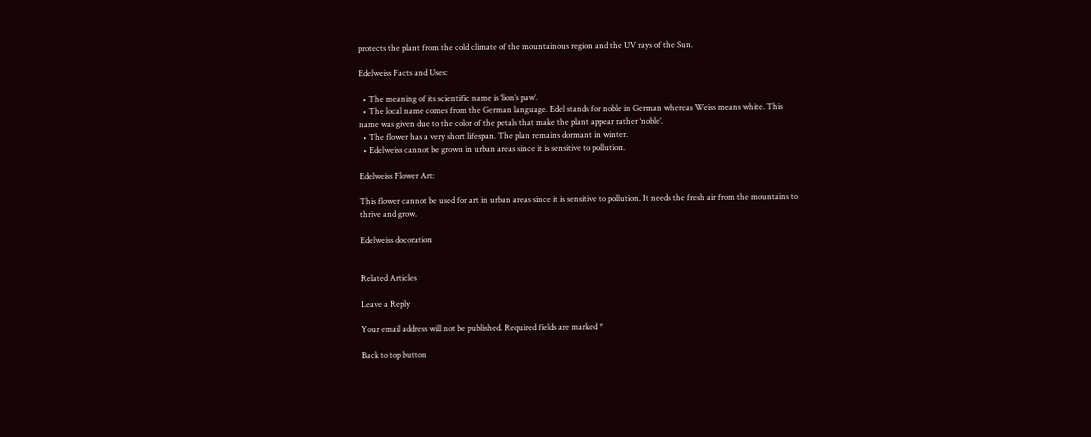protects the plant from the cold climate of the mountainous region and the UV rays of the Sun.

Edelweiss Facts and Uses:

  • The meaning of its scientific name is ‘lion’s paw’.
  • The local name comes from the German language. Edel stands for noble in German whereas Weiss means white. This name was given due to the color of the petals that make the plant appear rather ‘noble’.
  • The flower has a very short lifespan. The plan remains dormant in winter.
  • Edelweiss cannot be grown in urban areas since it is sensitive to pollution.

Edelweiss Flower Art:

This flower cannot be used for art in urban areas since it is sensitive to pollution. It needs the fresh air from the mountains to thrive and grow.

Edelweiss docoration


Related Articles

Leave a Reply

Your email address will not be published. Required fields are marked *

Back to top button